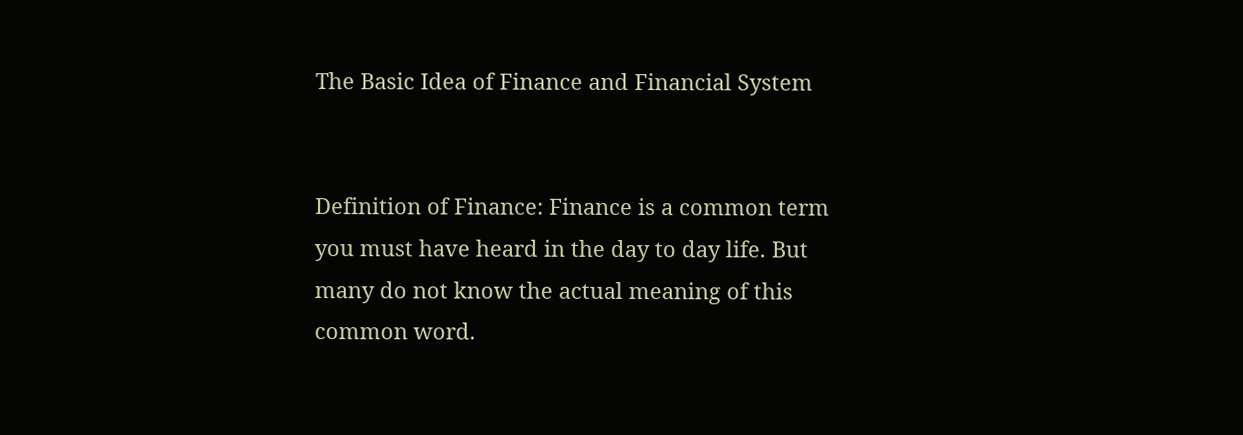The Basic Idea of Finance and Financial System


Definition of Finance: Finance is a common term you must have heard in the day to day life. But many do not know the actual meaning of this common word.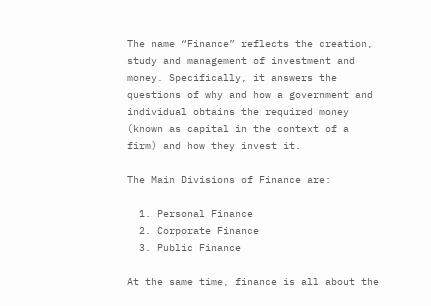The name “Finance” reflects the creation, study and management of investment and money. Specifically, it answers the questions of why and how a government and individual obtains the required money (known as capital in the context of a firm) and how they invest it.

The Main Divisions of Finance are:

  1. Personal Finance
  2. Corporate Finance
  3. Public Finance

At the same time, finance is all about the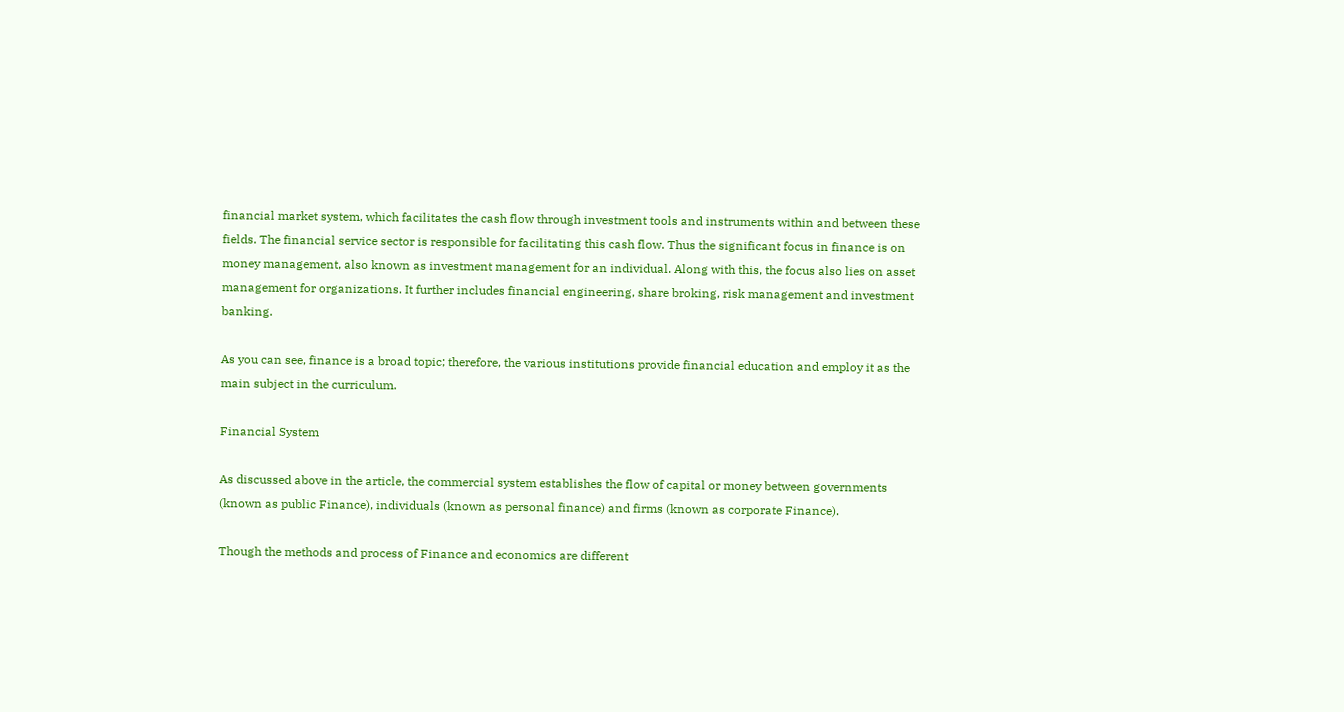financial market system, which facilitates the cash flow through investment tools and instruments within and between these fields. The financial service sector is responsible for facilitating this cash flow. Thus the significant focus in finance is on money management, also known as investment management for an individual. Along with this, the focus also lies on asset management for organizations. It further includes financial engineering, share broking, risk management and investment banking.

As you can see, finance is a broad topic; therefore, the various institutions provide financial education and employ it as the main subject in the curriculum.

Financial System

As discussed above in the article, the commercial system establishes the flow of capital or money between governments (known as public Finance), individuals (known as personal finance) and firms (known as corporate Finance).

Though the methods and process of Finance and economics are different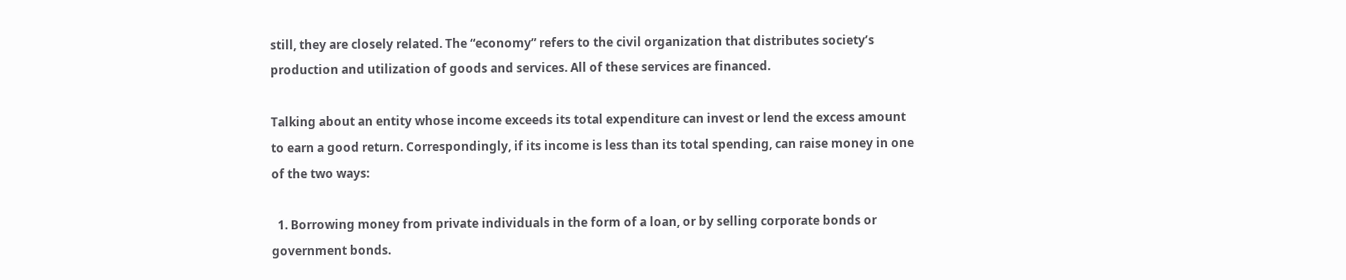still, they are closely related. The “economy” refers to the civil organization that distributes society’s production and utilization of goods and services. All of these services are financed.

Talking about an entity whose income exceeds its total expenditure can invest or lend the excess amount to earn a good return. Correspondingly, if its income is less than its total spending, can raise money in one of the two ways:

  1. Borrowing money from private individuals in the form of a loan, or by selling corporate bonds or government bonds.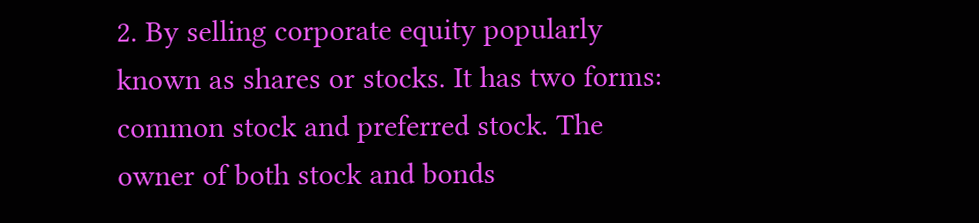2. By selling corporate equity popularly known as shares or stocks. It has two forms: common stock and preferred stock. The owner of both stock and bonds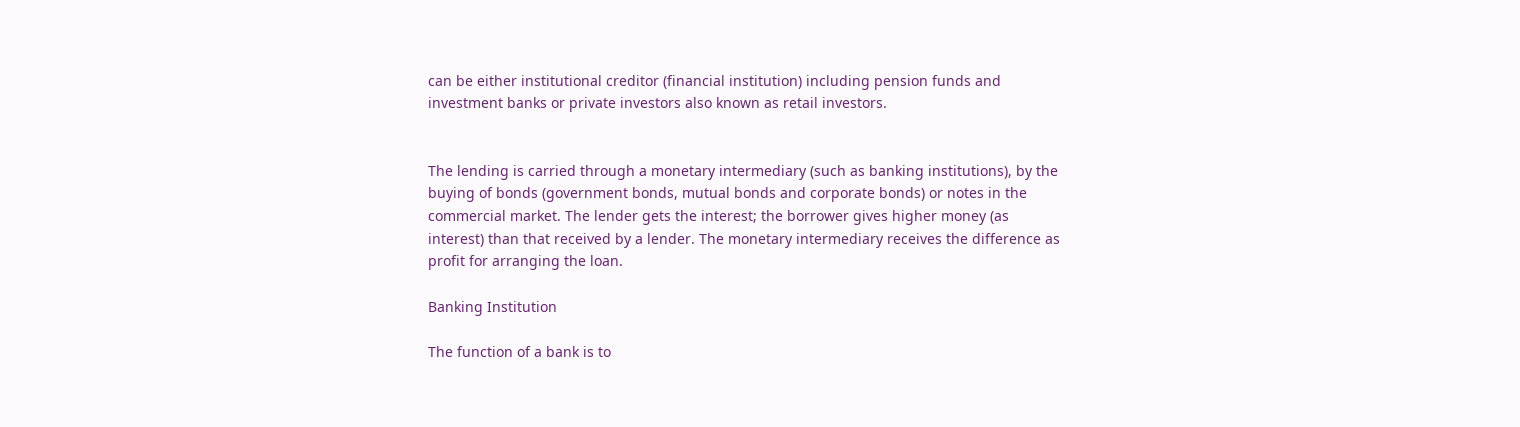can be either institutional creditor (financial institution) including pension funds and investment banks or private investors also known as retail investors.


The lending is carried through a monetary intermediary (such as banking institutions), by the buying of bonds (government bonds, mutual bonds and corporate bonds) or notes in the commercial market. The lender gets the interest; the borrower gives higher money (as interest) than that received by a lender. The monetary intermediary receives the difference as profit for arranging the loan.

Banking Institution

The function of a bank is to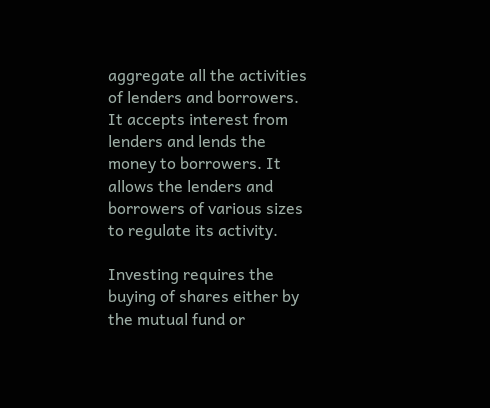aggregate all the activities of lenders and borrowers. It accepts interest from lenders and lends the money to borrowers. It allows the lenders and borrowers of various sizes to regulate its activity.

Investing requires the buying of shares either by the mutual fund or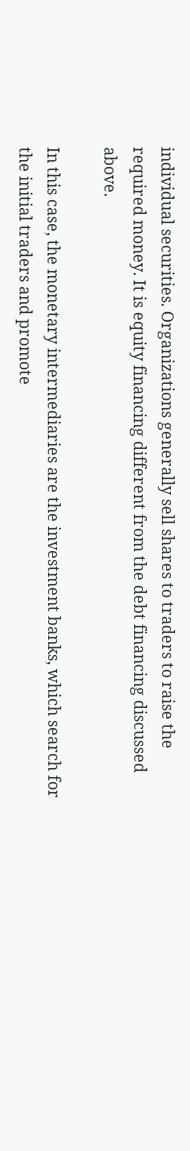individual securities. Organizations generally sell shares to traders to raise the required money. It is equity financing different from the debt financing discussed above.

In this case, the monetary intermediaries are the investment banks, which search for the initial traders and promote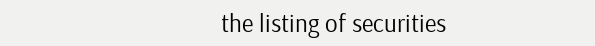the listing of securities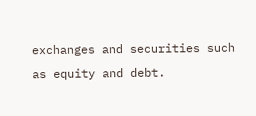exchanges and securities such as equity and debt.